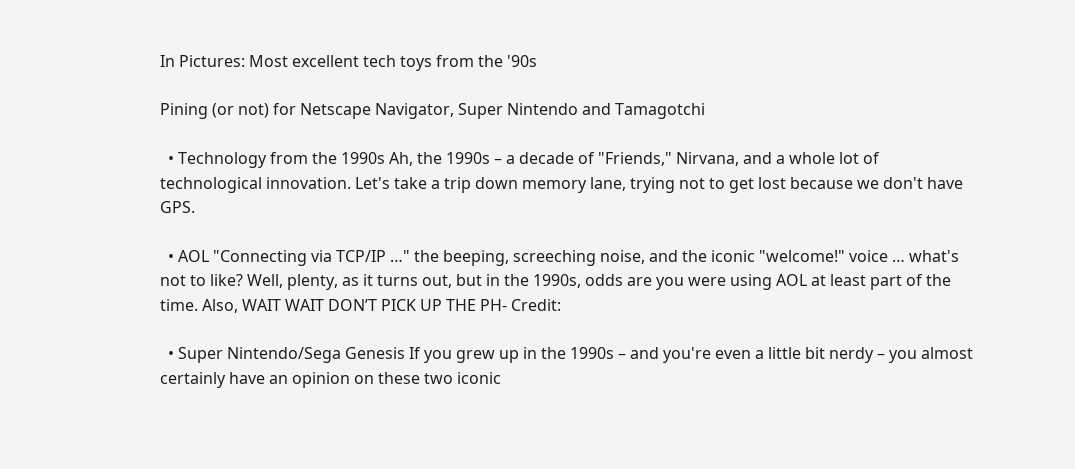In Pictures: Most excellent tech toys from the '90s

Pining (or not) for Netscape Navigator, Super Nintendo and Tamagotchi

  • Technology from the 1990s Ah, the 1990s – a decade of "Friends," Nirvana, and a whole lot of technological innovation. Let's take a trip down memory lane, trying not to get lost because we don't have GPS.

  • AOL "Connecting via TCP/IP …" the beeping, screeching noise, and the iconic "welcome!" voice … what's not to like? Well, plenty, as it turns out, but in the 1990s, odds are you were using AOL at least part of the time. Also, WAIT WAIT DON’T PICK UP THE PH- Credit:

  • Super Nintendo/Sega Genesis If you grew up in the 1990s – and you're even a little bit nerdy – you almost certainly have an opinion on these two iconic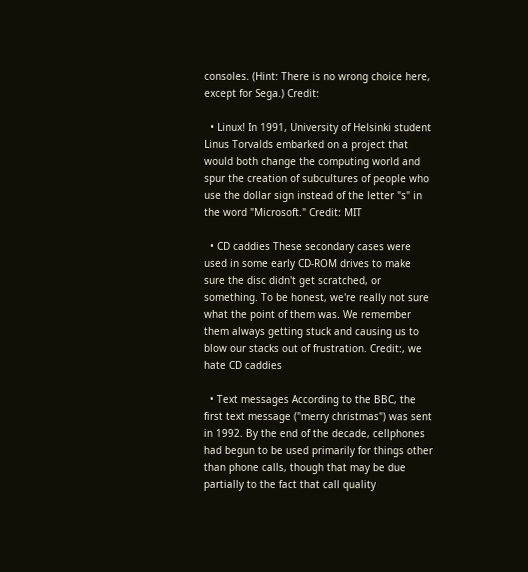consoles. (Hint: There is no wrong choice here, except for Sega.) Credit:

  • Linux! In 1991, University of Helsinki student Linus Torvalds embarked on a project that would both change the computing world and spur the creation of subcultures of people who use the dollar sign instead of the letter "s" in the word "Microsoft." Credit: MIT

  • CD caddies These secondary cases were used in some early CD-ROM drives to make sure the disc didn't get scratched, or something. To be honest, we're really not sure what the point of them was. We remember them always getting stuck and causing us to blow our stacks out of frustration. Credit:, we hate CD caddies

  • Text messages According to the BBC, the first text message ("merry christmas") was sent in 1992. By the end of the decade, cellphones had begun to be used primarily for things other than phone calls, though that may be due partially to the fact that call quality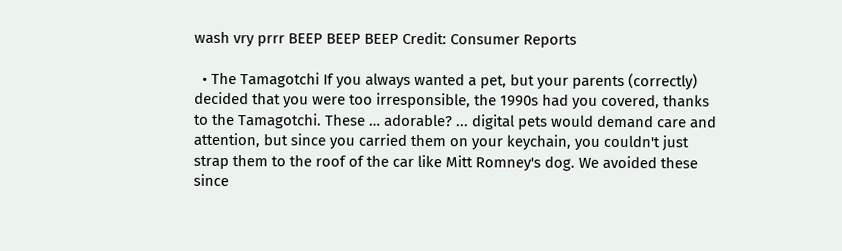wash vry prrr BEEP BEEP BEEP Credit: Consumer Reports

  • The Tamagotchi If you always wanted a pet, but your parents (correctly) decided that you were too irresponsible, the 1990s had you covered, thanks to the Tamagotchi. These … adorable? ... digital pets would demand care and attention, but since you carried them on your keychain, you couldn't just strap them to the roof of the car like Mitt Romney's dog. We avoided these since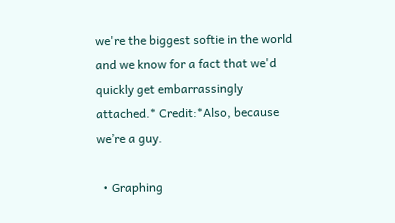we're the biggest softie in the world and we know for a fact that we'd quickly get embarrassingly attached.* Credit:*Also, because we’re a guy.

  • Graphing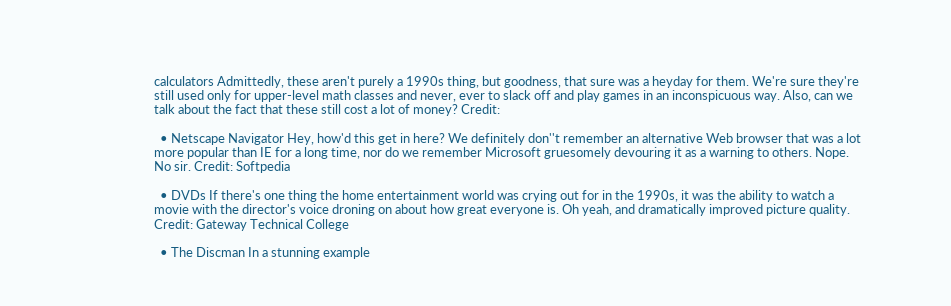calculators Admittedly, these aren't purely a 1990s thing, but goodness, that sure was a heyday for them. We're sure they're still used only for upper-level math classes and never, ever to slack off and play games in an inconspicuous way. Also, can we talk about the fact that these still cost a lot of money? Credit:

  • Netscape Navigator Hey, how'd this get in here? We definitely don''t remember an alternative Web browser that was a lot more popular than IE for a long time, nor do we remember Microsoft gruesomely devouring it as a warning to others. Nope. No sir. Credit: Softpedia

  • DVDs If there's one thing the home entertainment world was crying out for in the 1990s, it was the ability to watch a movie with the director's voice droning on about how great everyone is. Oh yeah, and dramatically improved picture quality. Credit: Gateway Technical College

  • The Discman In a stunning example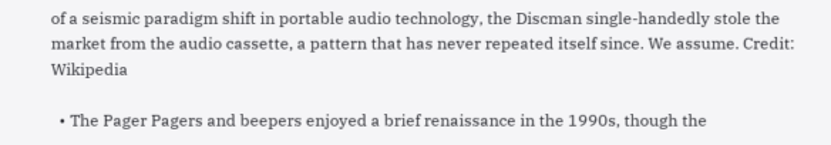of a seismic paradigm shift in portable audio technology, the Discman single-handedly stole the market from the audio cassette, a pattern that has never repeated itself since. We assume. Credit: Wikipedia

  • The Pager Pagers and beepers enjoyed a brief renaissance in the 1990s, though the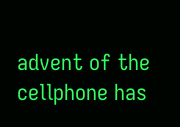advent of the cellphone has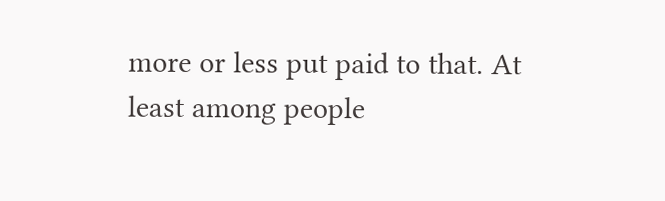more or less put paid to that. At least among people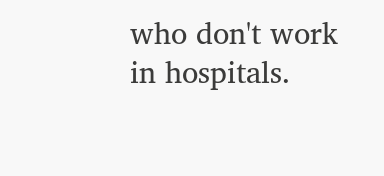who don't work in hospitals.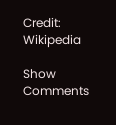Credit: Wikipedia

Show Comments